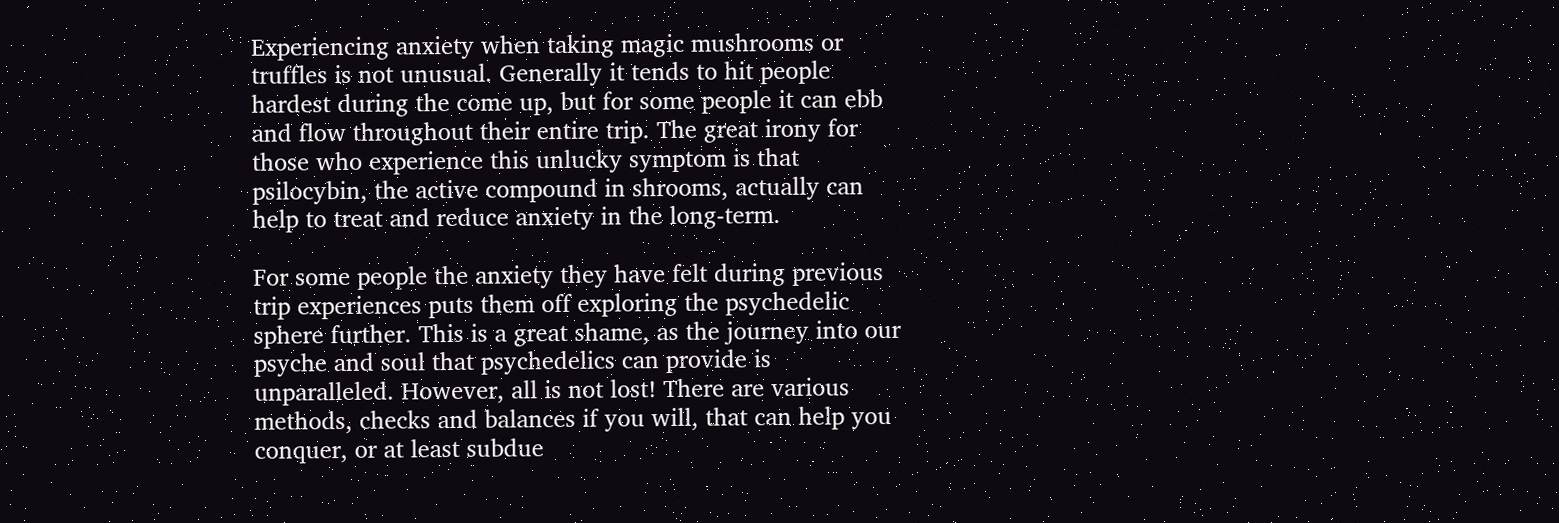Experiencing anxiety when taking magic mushrooms or truffles is not unusual. Generally it tends to hit people hardest during the come up, but for some people it can ebb and flow throughout their entire trip. The great irony for those who experience this unlucky symptom is that psilocybin, the active compound in shrooms, actually can help to treat and reduce anxiety in the long-term.

For some people the anxiety they have felt during previous trip experiences puts them off exploring the psychedelic sphere further. This is a great shame, as the journey into our psyche and soul that psychedelics can provide is unparalleled. However, all is not lost! There are various methods, checks and balances if you will, that can help you conquer, or at least subdue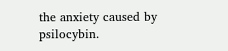the anxiety caused by psilocybin.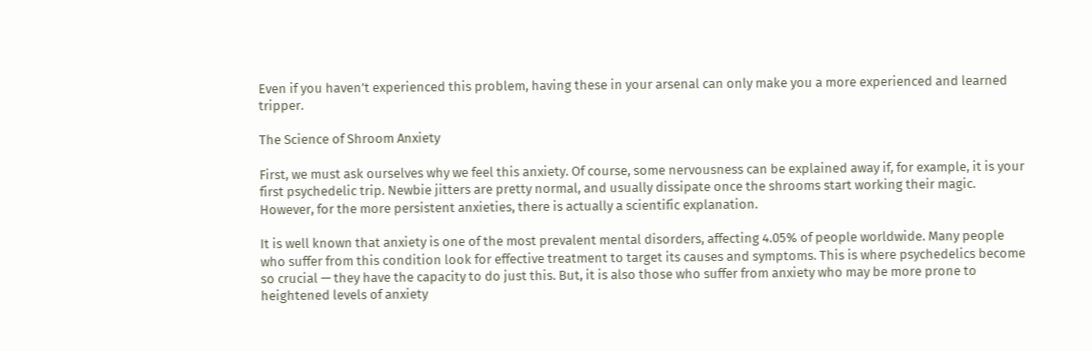Even if you haven’t experienced this problem, having these in your arsenal can only make you a more experienced and learned tripper.

The Science of Shroom Anxiety

First, we must ask ourselves why we feel this anxiety. Of course, some nervousness can be explained away if, for example, it is your first psychedelic trip. Newbie jitters are pretty normal, and usually dissipate once the shrooms start working their magic. However, for the more persistent anxieties, there is actually a scientific explanation.

It is well known that anxiety is one of the most prevalent mental disorders, affecting 4.05% of people worldwide. Many people who suffer from this condition look for effective treatment to target its causes and symptoms. This is where psychedelics become so crucial — they have the capacity to do just this. But, it is also those who suffer from anxiety who may be more prone to heightened levels of anxiety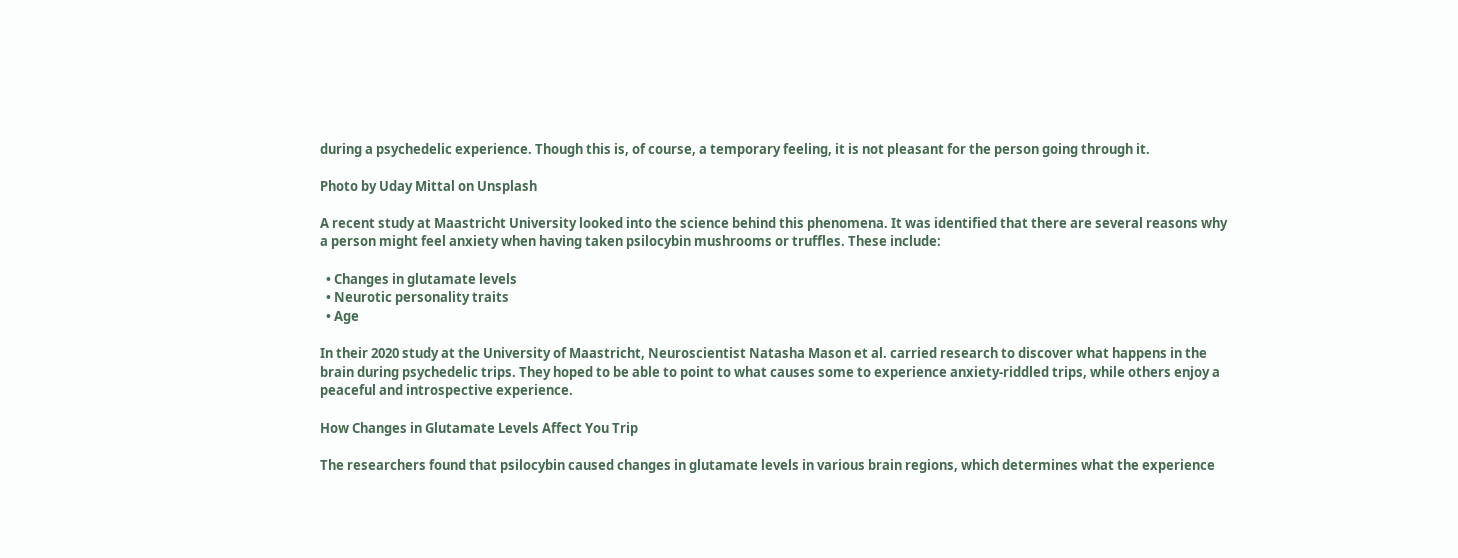during a psychedelic experience. Though this is, of course, a temporary feeling, it is not pleasant for the person going through it.

Photo by Uday Mittal on Unsplash

A recent study at Maastricht University looked into the science behind this phenomena. It was identified that there are several reasons why a person might feel anxiety when having taken psilocybin mushrooms or truffles. These include:

  • Changes in glutamate levels
  • Neurotic personality traits
  • Age

In their 2020 study at the University of Maastricht, Neuroscientist Natasha Mason et al. carried research to discover what happens in the brain during psychedelic trips. They hoped to be able to point to what causes some to experience anxiety-riddled trips, while others enjoy a peaceful and introspective experience.

How Changes in Glutamate Levels Affect You Trip

The researchers found that psilocybin caused changes in glutamate levels in various brain regions, which determines what the experience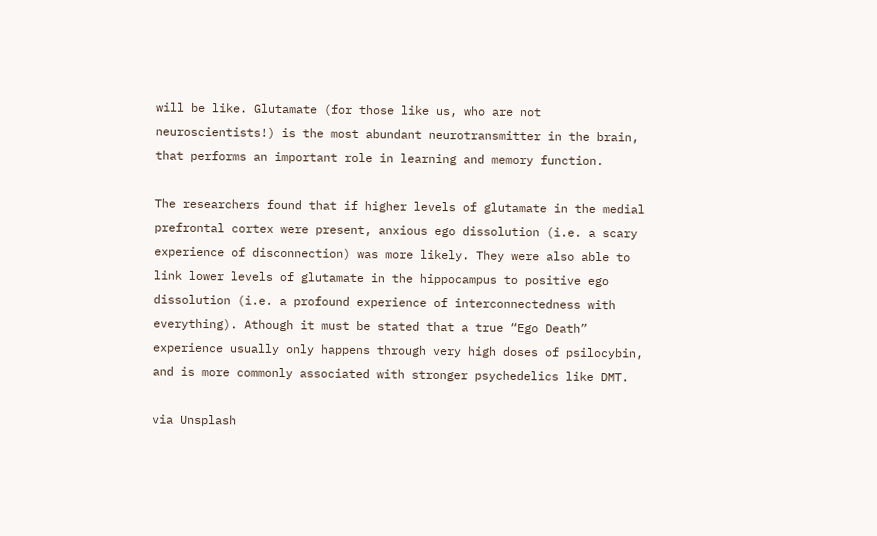will be like. Glutamate (for those like us, who are not neuroscientists!) is the most abundant neurotransmitter in the brain, that performs an important role in learning and memory function.

The researchers found that if higher levels of glutamate in the medial prefrontal cortex were present, anxious ego dissolution (i.e. a scary experience of disconnection) was more likely. They were also able to link lower levels of glutamate in the hippocampus to positive ego dissolution (i.e. a profound experience of interconnectedness with everything). Athough it must be stated that a true “Ego Death” experience usually only happens through very high doses of psilocybin, and is more commonly associated with stronger psychedelics like DMT.

via Unsplash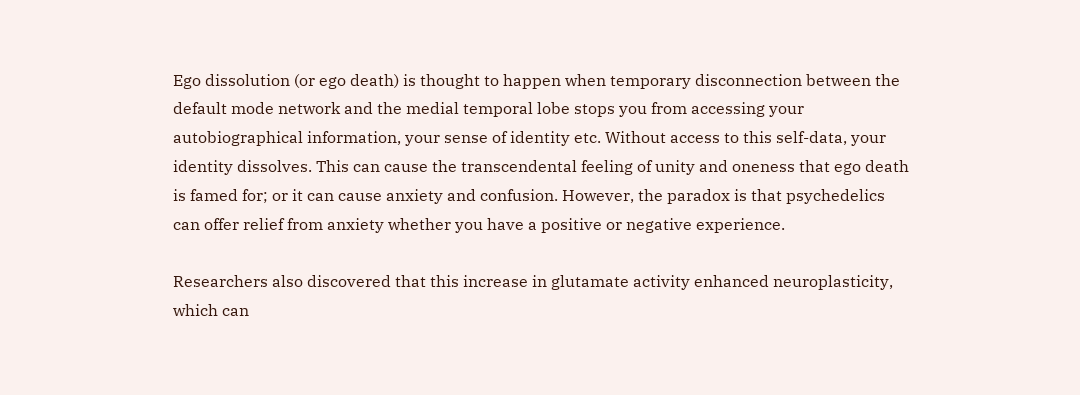Ego dissolution (or ego death) is thought to happen when temporary disconnection between the default mode network and the medial temporal lobe stops you from accessing your autobiographical information, your sense of identity etc. Without access to this self-data, your identity dissolves. This can cause the transcendental feeling of unity and oneness that ego death is famed for; or it can cause anxiety and confusion. However, the paradox is that psychedelics can offer relief from anxiety whether you have a positive or negative experience.

Researchers also discovered that this increase in glutamate activity enhanced neuroplasticity, which can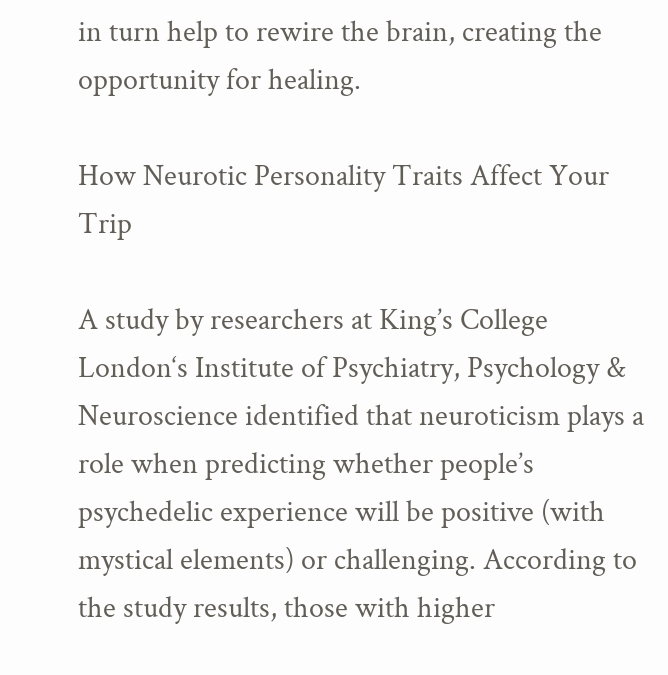in turn help to rewire the brain, creating the opportunity for healing.

How Neurotic Personality Traits Affect Your Trip

A study by researchers at King’s College London‘s Institute of Psychiatry, Psychology & Neuroscience identified that neuroticism plays a role when predicting whether people’s psychedelic experience will be positive (with mystical elements) or challenging. According to the study results, those with higher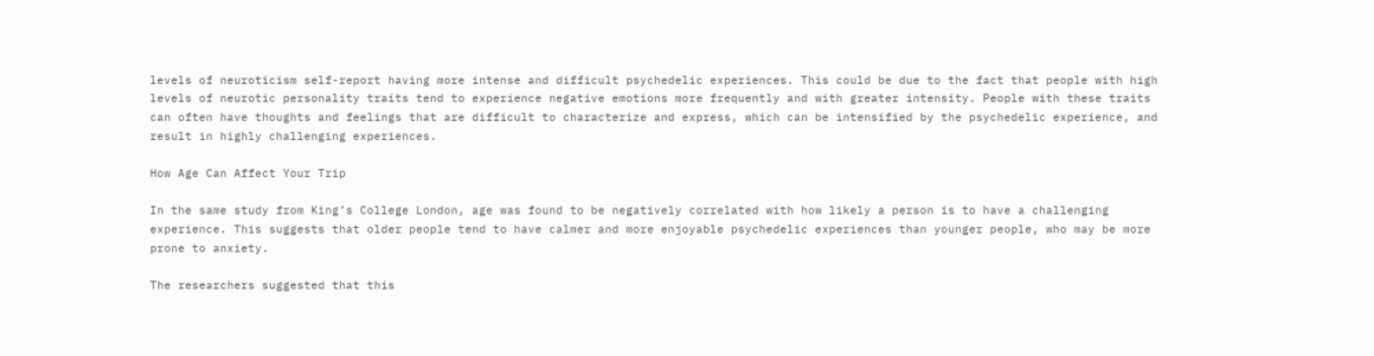levels of neuroticism self-report having more intense and difficult psychedelic experiences. This could be due to the fact that people with high levels of neurotic personality traits tend to experience negative emotions more frequently and with greater intensity. People with these traits can often have thoughts and feelings that are difficult to characterize and express, which can be intensified by the psychedelic experience, and result in highly challenging experiences.

How Age Can Affect Your Trip

In the same study from King’s College London, age was found to be negatively correlated with how likely a person is to have a challenging experience. This suggests that older people tend to have calmer and more enjoyable psychedelic experiences than younger people, who may be more prone to anxiety.

The researchers suggested that this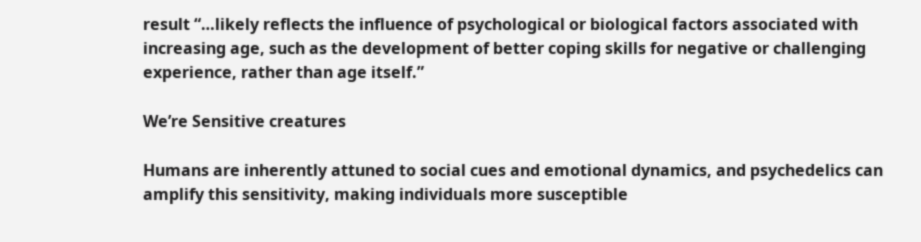result “…likely reflects the influence of psychological or biological factors associated with increasing age, such as the development of better coping skills for negative or challenging experience, rather than age itself.”

We’re Sensitive creatures

Humans are inherently attuned to social cues and emotional dynamics, and psychedelics can amplify this sensitivity, making individuals more susceptible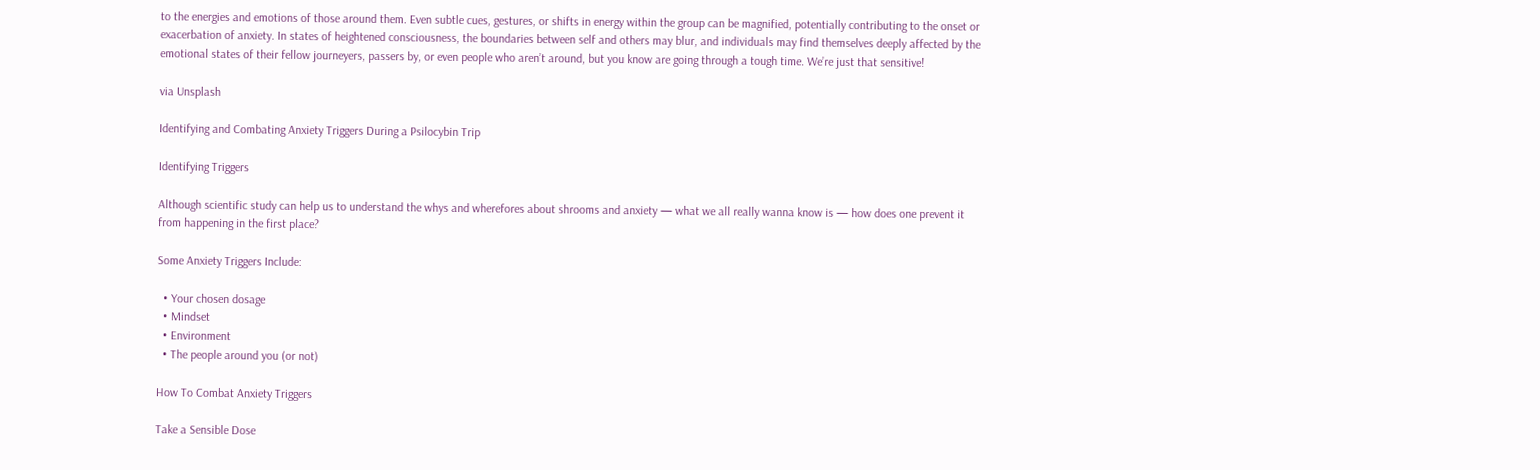to the energies and emotions of those around them. Even subtle cues, gestures, or shifts in energy within the group can be magnified, potentially contributing to the onset or exacerbation of anxiety. In states of heightened consciousness, the boundaries between self and others may blur, and individuals may find themselves deeply affected by the emotional states of their fellow journeyers, passers by, or even people who aren’t around, but you know are going through a tough time. We’re just that sensitive!

via Unsplash

Identifying and Combating Anxiety Triggers During a Psilocybin Trip

Identifying Triggers

Although scientific study can help us to understand the whys and wherefores about shrooms and anxiety — what we all really wanna know is — how does one prevent it from happening in the first place?

Some Anxiety Triggers Include:

  • Your chosen dosage
  • Mindset
  • Environment
  • The people around you (or not)

How To Combat Anxiety Triggers

Take a Sensible Dose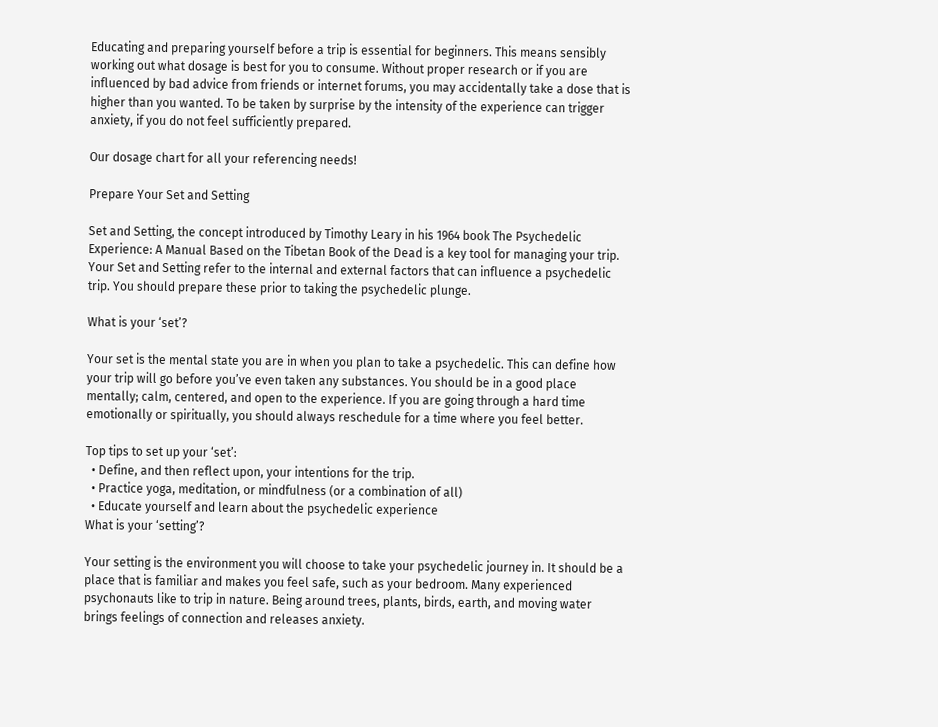Educating and preparing yourself before a trip is essential for beginners. This means sensibly working out what dosage is best for you to consume. Without proper research or if you are influenced by bad advice from friends or internet forums, you may accidentally take a dose that is higher than you wanted. To be taken by surprise by the intensity of the experience can trigger anxiety, if you do not feel sufficiently prepared.

Our dosage chart for all your referencing needs!

Prepare Your Set and Setting

Set and Setting, the concept introduced by Timothy Leary in his 1964 book The Psychedelic Experience: A Manual Based on the Tibetan Book of the Dead is a key tool for managing your trip. Your Set and Setting refer to the internal and external factors that can influence a psychedelic trip. You should prepare these prior to taking the psychedelic plunge.

What is your ‘set’?

Your set is the mental state you are in when you plan to take a psychedelic. This can define how your trip will go before you’ve even taken any substances. You should be in a good place mentally; calm, centered, and open to the experience. If you are going through a hard time emotionally or spiritually, you should always reschedule for a time where you feel better.

Top tips to set up your ‘set’:
  • Define, and then reflect upon, your intentions for the trip.
  • Practice yoga, meditation, or mindfulness (or a combination of all)
  • Educate yourself and learn about the psychedelic experience
What is your ‘setting’?

Your setting is the environment you will choose to take your psychedelic journey in. It should be a place that is familiar and makes you feel safe, such as your bedroom. Many experienced psychonauts like to trip in nature. Being around trees, plants, birds, earth, and moving water brings feelings of connection and releases anxiety.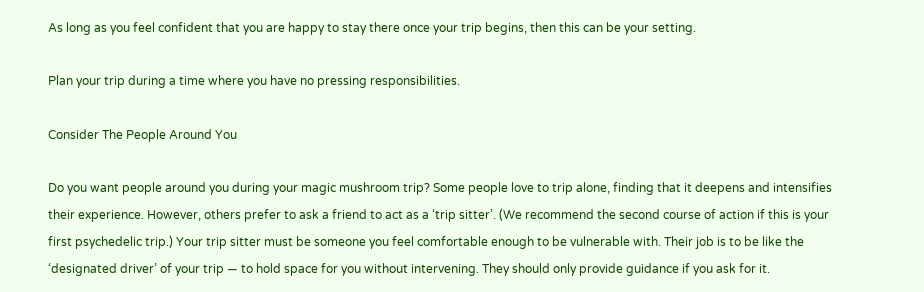As long as you feel confident that you are happy to stay there once your trip begins, then this can be your setting.

Plan your trip during a time where you have no pressing responsibilities.

Consider The People Around You

Do you want people around you during your magic mushroom trip? Some people love to trip alone, finding that it deepens and intensifies their experience. However, others prefer to ask a friend to act as a ‘trip sitter’. (We recommend the second course of action if this is your first psychedelic trip.) Your trip sitter must be someone you feel comfortable enough to be vulnerable with. Their job is to be like the ‘designated driver’ of your trip — to hold space for you without intervening. They should only provide guidance if you ask for it.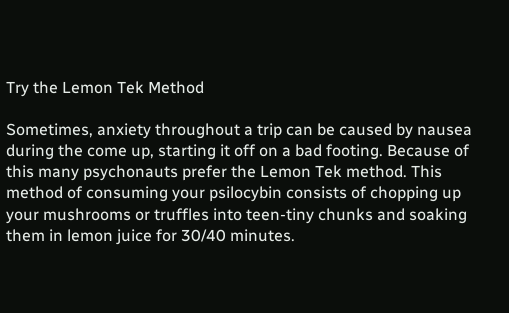Try the Lemon Tek Method

Sometimes, anxiety throughout a trip can be caused by nausea during the come up, starting it off on a bad footing. Because of this many psychonauts prefer the Lemon Tek method. This method of consuming your psilocybin consists of chopping up your mushrooms or truffles into teen-tiny chunks and soaking them in lemon juice for 30/40 minutes.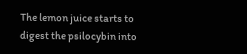The lemon juice starts to digest the psilocybin into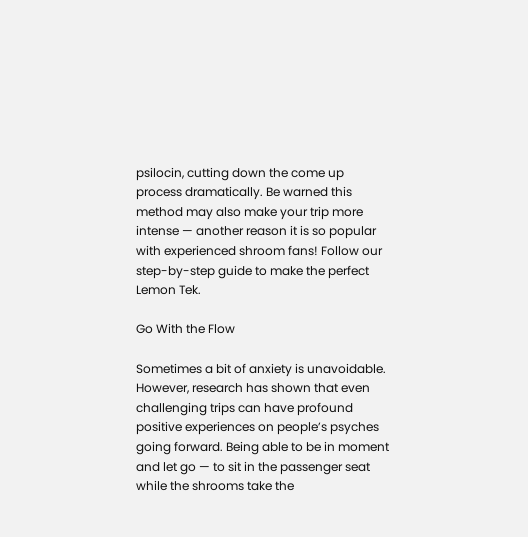psilocin, cutting down the come up process dramatically. Be warned this method may also make your trip more intense — another reason it is so popular with experienced shroom fans! Follow our step-by-step guide to make the perfect Lemon Tek.

Go With the Flow

Sometimes a bit of anxiety is unavoidable. However, research has shown that even challenging trips can have profound positive experiences on people’s psyches going forward. Being able to be in moment and let go — to sit in the passenger seat while the shrooms take the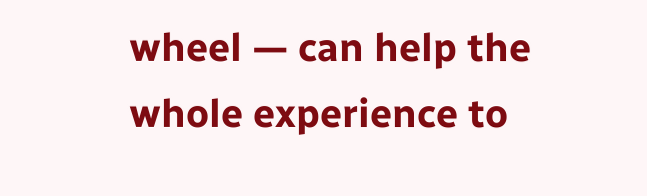wheel — can help the whole experience to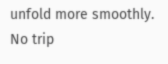unfold more smoothly. No trip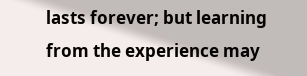lasts forever; but learning from the experience may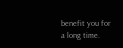benefit you for a long time.